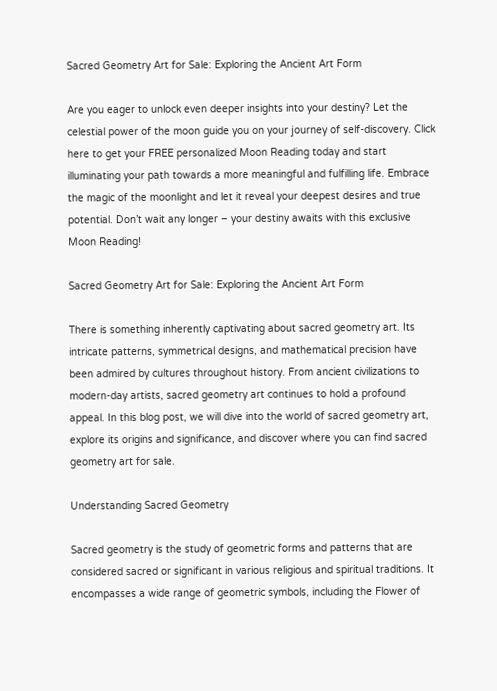Sacred Geometry Art for Sale: Exploring the Ancient Art Form

Are you eager to unlock even deeper insights into your destiny? Let the celestial power of the moon guide you on your journey of self-discovery. Click here to get your FREE personalized Moon Reading today and start illuminating your path towards a more meaningful and fulfilling life. Embrace the magic of the moonlight and let it reveal your deepest desires and true potential. Don’t wait any longer – your destiny awaits with this exclusive Moon Reading!

Sacred Geometry Art for Sale: Exploring the Ancient Art Form

There is something inherently captivating about sacred geometry art. Its intricate patterns, symmetrical designs, and mathematical precision have been admired by cultures throughout history. From ancient civilizations to modern-day artists, sacred geometry art continues to hold a profound appeal. In this blog post, we will dive into the world of sacred geometry art, explore its origins and significance, and discover where you can find sacred geometry art for sale.

Understanding Sacred Geometry

Sacred geometry is the study of geometric forms and patterns that are considered sacred or significant in various religious and spiritual traditions. It encompasses a wide range of geometric symbols, including the Flower of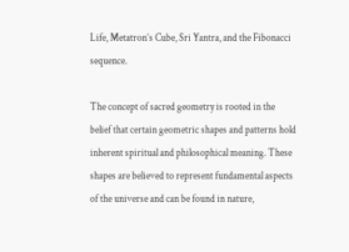Life, Metatron’s Cube, Sri Yantra, and the Fibonacci sequence.

The concept of sacred geometry is rooted in the belief that certain geometric shapes and patterns hold inherent spiritual and philosophical meaning. These shapes are believed to represent fundamental aspects of the universe and can be found in nature,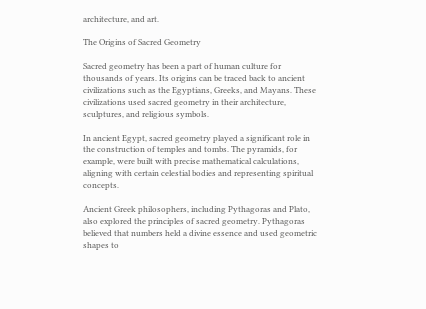architecture, and art.

The Origins of Sacred Geometry

Sacred geometry has been a part of human culture for thousands of years. Its origins can be traced back to ancient civilizations such as the Egyptians, Greeks, and Mayans. These civilizations used sacred geometry in their architecture, sculptures, and religious symbols.

In ancient Egypt, sacred geometry played a significant role in the construction of temples and tombs. The pyramids, for example, were built with precise mathematical calculations, aligning with certain celestial bodies and representing spiritual concepts.

Ancient Greek philosophers, including Pythagoras and Plato, also explored the principles of sacred geometry. Pythagoras believed that numbers held a divine essence and used geometric shapes to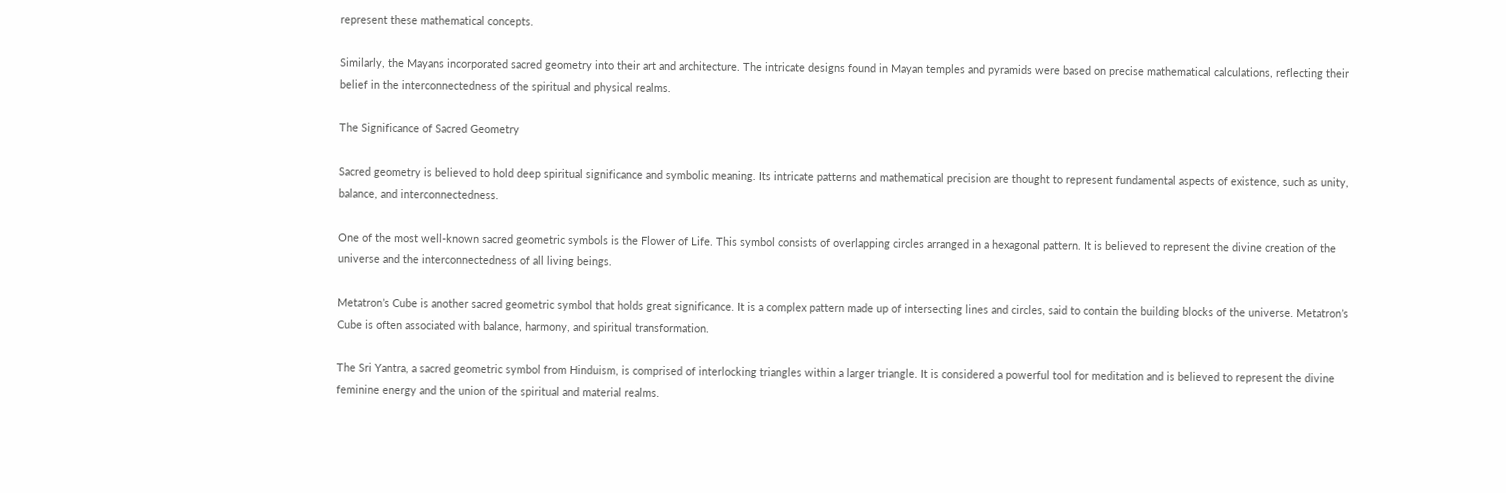represent these mathematical concepts.

Similarly, the Mayans incorporated sacred geometry into their art and architecture. The intricate designs found in Mayan temples and pyramids were based on precise mathematical calculations, reflecting their belief in the interconnectedness of the spiritual and physical realms.

The Significance of Sacred Geometry

Sacred geometry is believed to hold deep spiritual significance and symbolic meaning. Its intricate patterns and mathematical precision are thought to represent fundamental aspects of existence, such as unity, balance, and interconnectedness.

One of the most well-known sacred geometric symbols is the Flower of Life. This symbol consists of overlapping circles arranged in a hexagonal pattern. It is believed to represent the divine creation of the universe and the interconnectedness of all living beings.

Metatron’s Cube is another sacred geometric symbol that holds great significance. It is a complex pattern made up of intersecting lines and circles, said to contain the building blocks of the universe. Metatron’s Cube is often associated with balance, harmony, and spiritual transformation.

The Sri Yantra, a sacred geometric symbol from Hinduism, is comprised of interlocking triangles within a larger triangle. It is considered a powerful tool for meditation and is believed to represent the divine feminine energy and the union of the spiritual and material realms.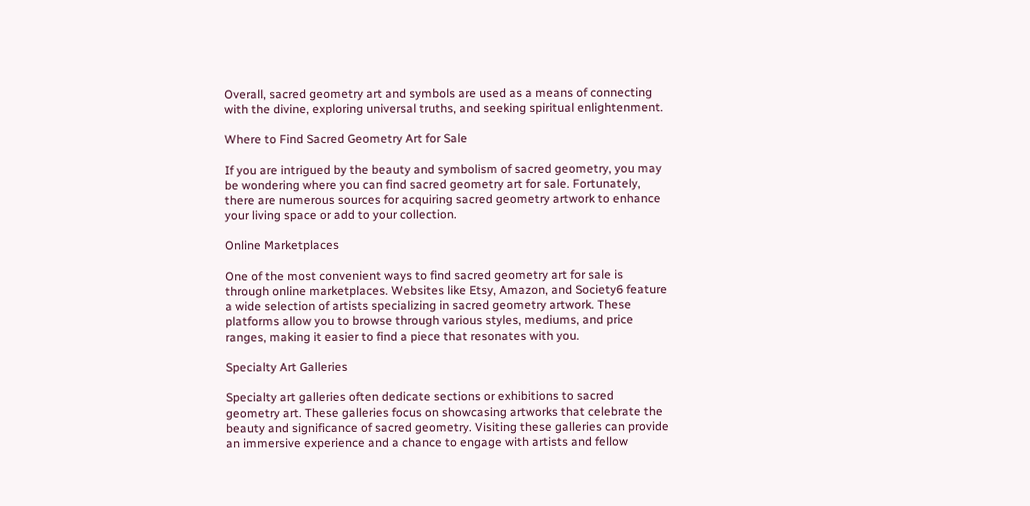Overall, sacred geometry art and symbols are used as a means of connecting with the divine, exploring universal truths, and seeking spiritual enlightenment.

Where to Find Sacred Geometry Art for Sale

If you are intrigued by the beauty and symbolism of sacred geometry, you may be wondering where you can find sacred geometry art for sale. Fortunately, there are numerous sources for acquiring sacred geometry artwork to enhance your living space or add to your collection.

Online Marketplaces

One of the most convenient ways to find sacred geometry art for sale is through online marketplaces. Websites like Etsy, Amazon, and Society6 feature a wide selection of artists specializing in sacred geometry artwork. These platforms allow you to browse through various styles, mediums, and price ranges, making it easier to find a piece that resonates with you.

Specialty Art Galleries

Specialty art galleries often dedicate sections or exhibitions to sacred geometry art. These galleries focus on showcasing artworks that celebrate the beauty and significance of sacred geometry. Visiting these galleries can provide an immersive experience and a chance to engage with artists and fellow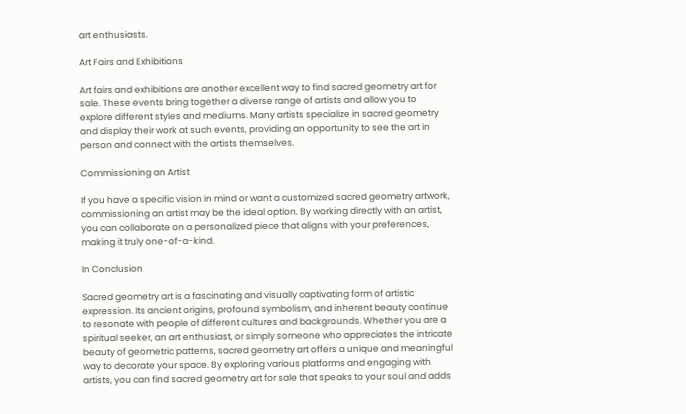art enthusiasts.

Art Fairs and Exhibitions

Art fairs and exhibitions are another excellent way to find sacred geometry art for sale. These events bring together a diverse range of artists and allow you to explore different styles and mediums. Many artists specialize in sacred geometry and display their work at such events, providing an opportunity to see the art in person and connect with the artists themselves.

Commissioning an Artist

If you have a specific vision in mind or want a customized sacred geometry artwork, commissioning an artist may be the ideal option. By working directly with an artist, you can collaborate on a personalized piece that aligns with your preferences, making it truly one-of-a-kind.

In Conclusion

Sacred geometry art is a fascinating and visually captivating form of artistic expression. Its ancient origins, profound symbolism, and inherent beauty continue to resonate with people of different cultures and backgrounds. Whether you are a spiritual seeker, an art enthusiast, or simply someone who appreciates the intricate beauty of geometric patterns, sacred geometry art offers a unique and meaningful way to decorate your space. By exploring various platforms and engaging with artists, you can find sacred geometry art for sale that speaks to your soul and adds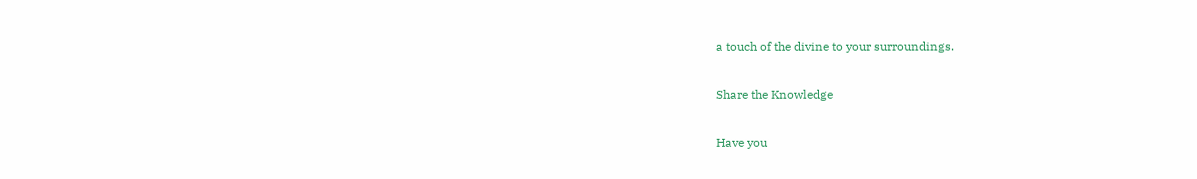a touch of the divine to your surroundings.

Share the Knowledge

Have you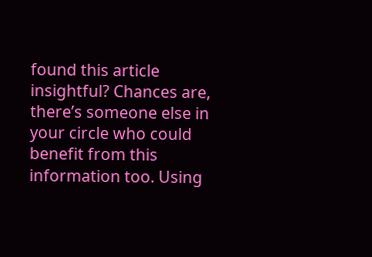found this article insightful? Chances are, there’s someone else in your circle who could benefit from this information too. Using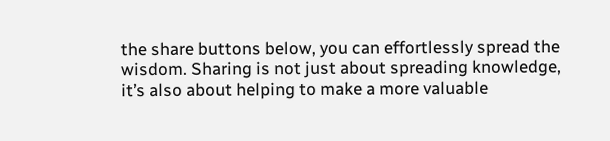the share buttons below, you can effortlessly spread the wisdom. Sharing is not just about spreading knowledge, it’s also about helping to make a more valuable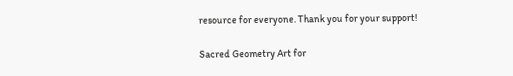resource for everyone. Thank you for your support!

Sacred Geometry Art for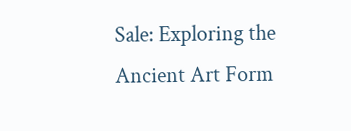Sale: Exploring the Ancient Art Form